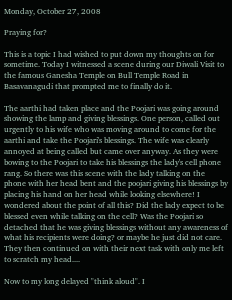Monday, October 27, 2008

Praying for?

This is a topic I had wished to put down my thoughts on for sometime. Today I witnessed a scene during our Diwali Visit to the famous Ganesha Temple on Bull Temple Road in Basavanagudi that prompted me to finally do it.

The aarthi had taken place and the Poojari was going around showing the lamp and giving blessings. One person, called out urgently to his wife who was moving around to come for the aarthi and take the Poojari's blessings. The wife was clearly annoyed at being called but came over anyway. As they were bowing to the Poojari to take his blessings the lady's cell phone rang. So there was this scene with the lady talking on the phone with her head bent and the poojari giving his blessings by placing his hand on her head while looking elsewhere! I wondered about the point of all this? Did the lady expect to be blessed even while talking on the cell? Was the Poojari so detached that he was giving blessings without any awareness of what his recipients were doing? or maybe he just did not care. They then continued on with their next task with only me left to scratch my head....

Now to my long delayed "think aloud". I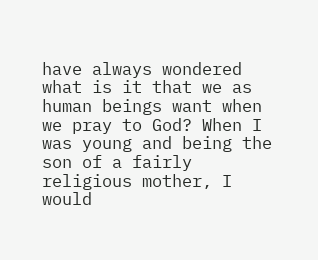have always wondered what is it that we as human beings want when we pray to God? When I was young and being the son of a fairly religious mother, I would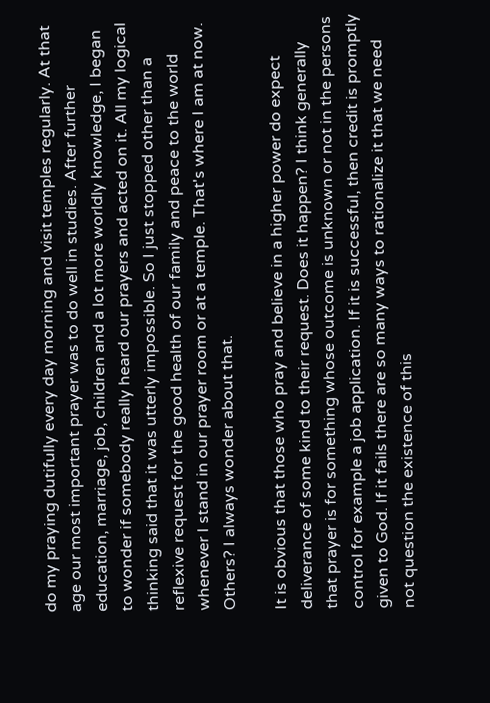do my praying dutifully every day morning and visit temples regularly. At that age our most important prayer was to do well in studies. After further education, marriage, job, children and a lot more worldly knowledge, I began to wonder if somebody really heard our prayers and acted on it. All my logical thinking said that it was utterly impossible. So I just stopped other than a reflexive request for the good health of our family and peace to the world whenever I stand in our prayer room or at a temple. That's where I am at now. Others? I always wonder about that.

It is obvious that those who pray and believe in a higher power do expect deliverance of some kind to their request. Does it happen? I think generally that prayer is for something whose outcome is unknown or not in the persons control for example a job application. If it is successful, then credit is promptly given to God. If it fails there are so many ways to rationalize it that we need not question the existence of this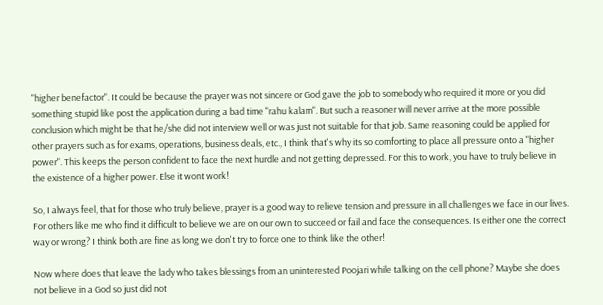"higher benefactor". It could be because the prayer was not sincere or God gave the job to somebody who required it more or you did something stupid like post the application during a bad time "rahu kalam". But such a reasoner will never arrive at the more possible conclusion which might be that he/she did not interview well or was just not suitable for that job. Same reasoning could be applied for other prayers such as for exams, operations, business deals, etc., I think that's why its so comforting to place all pressure onto a "higher power". This keeps the person confident to face the next hurdle and not getting depressed. For this to work, you have to truly believe in the existence of a higher power. Else it wont work!

So, I always feel, that for those who truly believe, prayer is a good way to relieve tension and pressure in all challenges we face in our lives. For others like me who find it difficult to believe we are on our own to succeed or fail and face the consequences. Is either one the correct way or wrong? I think both are fine as long we don't try to force one to think like the other!

Now where does that leave the lady who takes blessings from an uninterested Poojari while talking on the cell phone? Maybe she does not believe in a God so just did not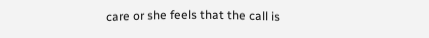care or she feels that the call is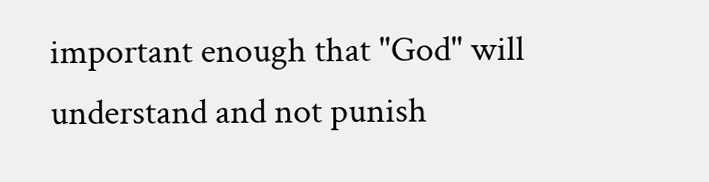important enough that "God" will understand and not punish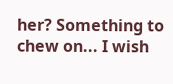her? Something to chew on... I wish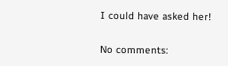I could have asked her!

No comments: